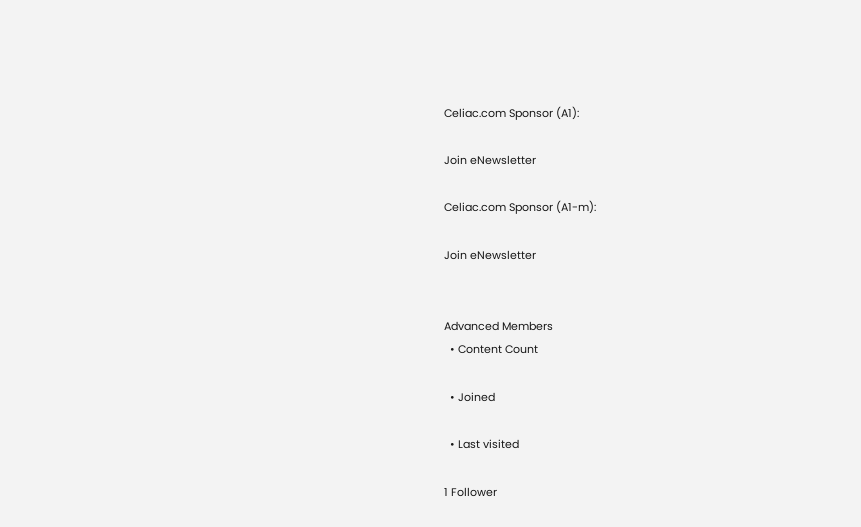Celiac.com Sponsor (A1):

Join eNewsletter

Celiac.com Sponsor (A1-m):

Join eNewsletter


Advanced Members
  • Content Count

  • Joined

  • Last visited

1 Follower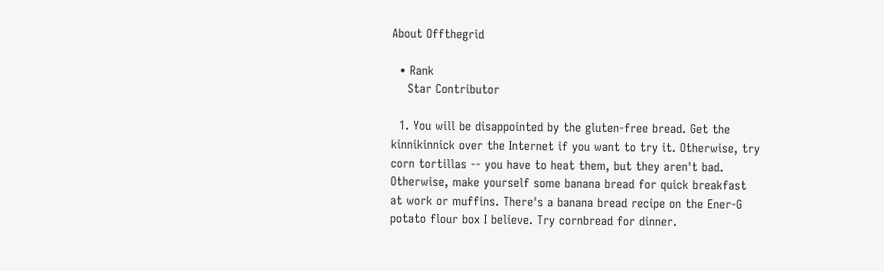About Offthegrid

  • Rank
    Star Contributor

  1. You will be disappointed by the gluten-free bread. Get the kinnikinnick over the Internet if you want to try it. Otherwise, try corn tortillas -- you have to heat them, but they aren't bad. Otherwise, make yourself some banana bread for quick breakfast at work or muffins. There's a banana bread recipe on the Ener-G potato flour box I believe. Try cornbread for dinner.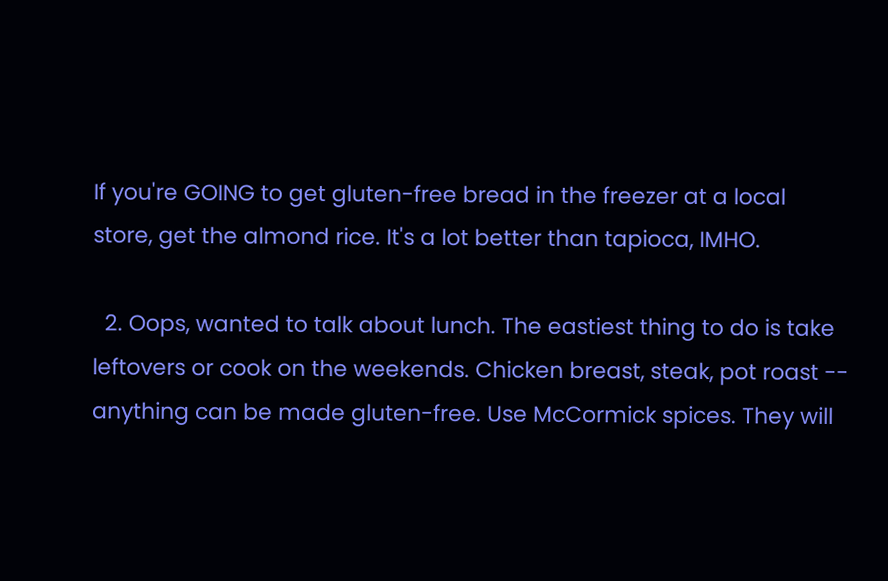If you're GOING to get gluten-free bread in the freezer at a local store, get the almond rice. It's a lot better than tapioca, IMHO.

  2. Oops, wanted to talk about lunch. The eastiest thing to do is take leftovers or cook on the weekends. Chicken breast, steak, pot roast -- anything can be made gluten-free. Use McCormick spices. They will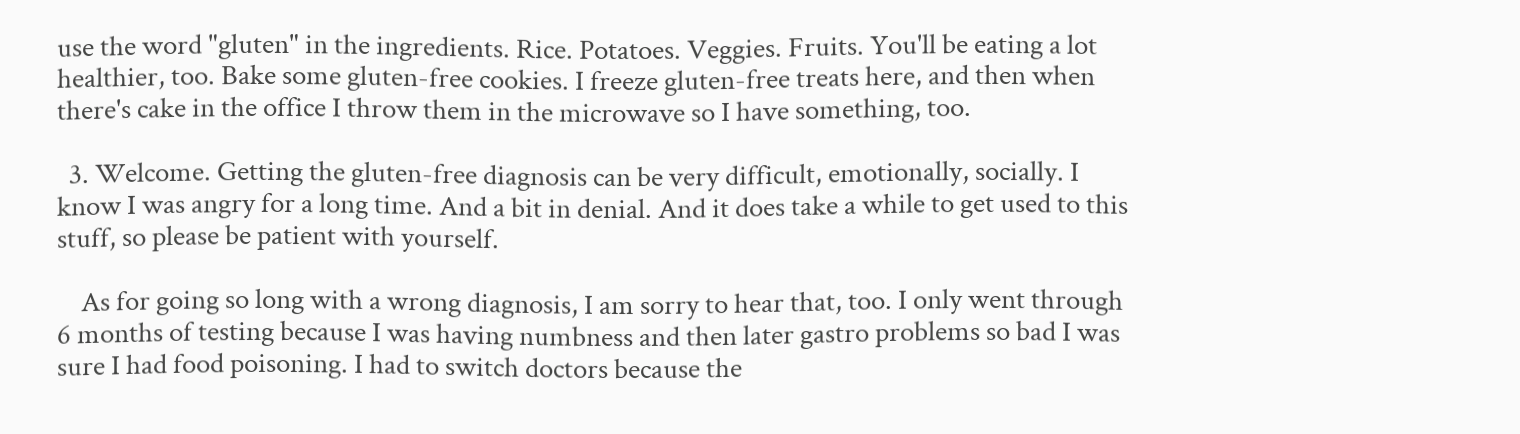use the word "gluten" in the ingredients. Rice. Potatoes. Veggies. Fruits. You'll be eating a lot healthier, too. Bake some gluten-free cookies. I freeze gluten-free treats here, and then when there's cake in the office I throw them in the microwave so I have something, too.

  3. Welcome. Getting the gluten-free diagnosis can be very difficult, emotionally, socially. I know I was angry for a long time. And a bit in denial. And it does take a while to get used to this stuff, so please be patient with yourself.

    As for going so long with a wrong diagnosis, I am sorry to hear that, too. I only went through 6 months of testing because I was having numbness and then later gastro problems so bad I was sure I had food poisoning. I had to switch doctors because the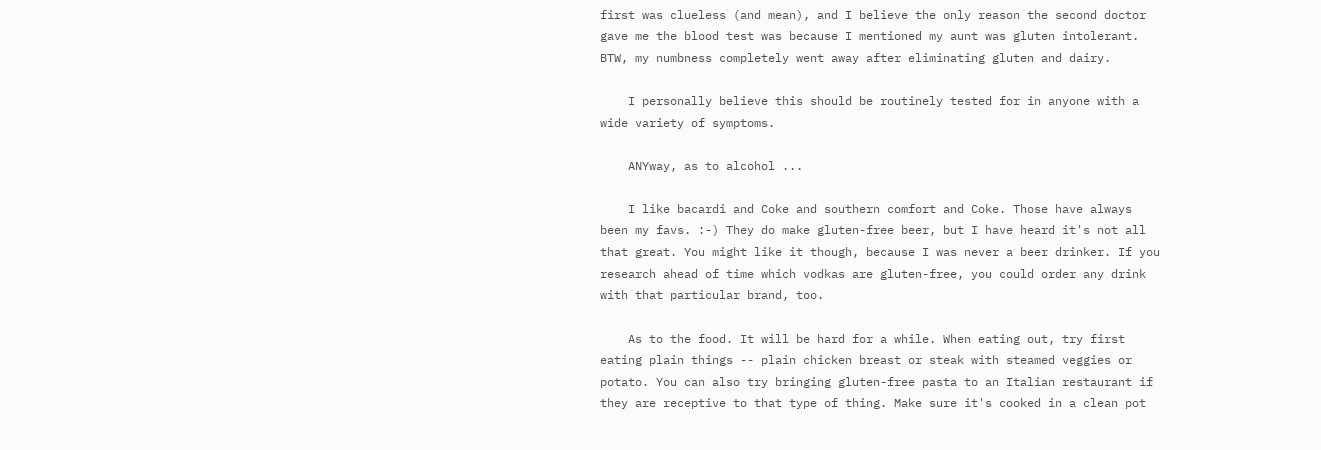first was clueless (and mean), and I believe the only reason the second doctor gave me the blood test was because I mentioned my aunt was gluten intolerant. BTW, my numbness completely went away after eliminating gluten and dairy.

    I personally believe this should be routinely tested for in anyone with a wide variety of symptoms.

    ANYway, as to alcohol ...

    I like bacardi and Coke and southern comfort and Coke. Those have always been my favs. :-) They do make gluten-free beer, but I have heard it's not all that great. You might like it though, because I was never a beer drinker. If you research ahead of time which vodkas are gluten-free, you could order any drink with that particular brand, too.

    As to the food. It will be hard for a while. When eating out, try first eating plain things -- plain chicken breast or steak with steamed veggies or potato. You can also try bringing gluten-free pasta to an Italian restaurant if they are receptive to that type of thing. Make sure it's cooked in a clean pot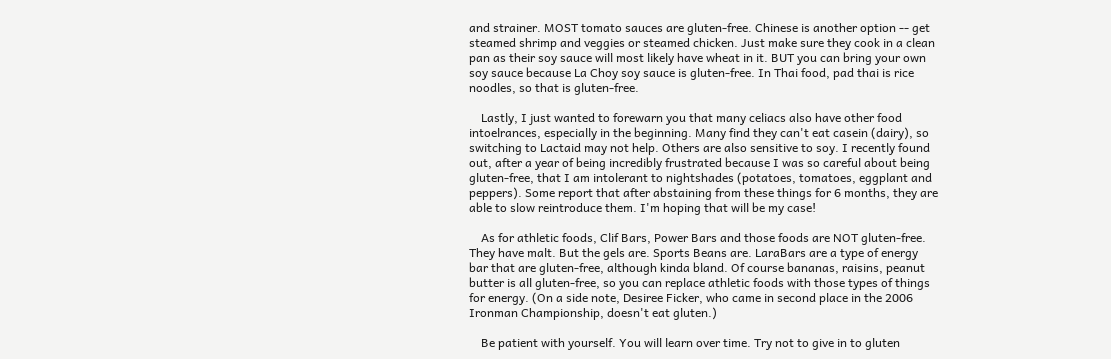and strainer. MOST tomato sauces are gluten-free. Chinese is another option -- get steamed shrimp and veggies or steamed chicken. Just make sure they cook in a clean pan as their soy sauce will most likely have wheat in it. BUT you can bring your own soy sauce because La Choy soy sauce is gluten-free. In Thai food, pad thai is rice noodles, so that is gluten-free.

    Lastly, I just wanted to forewarn you that many celiacs also have other food intoelrances, especially in the beginning. Many find they can't eat casein (dairy), so switching to Lactaid may not help. Others are also sensitive to soy. I recently found out, after a year of being incredibly frustrated because I was so careful about being gluten-free, that I am intolerant to nightshades (potatoes, tomatoes, eggplant and peppers). Some report that after abstaining from these things for 6 months, they are able to slow reintroduce them. I'm hoping that will be my case!

    As for athletic foods, Clif Bars, Power Bars and those foods are NOT gluten-free. They have malt. But the gels are. Sports Beans are. LaraBars are a type of energy bar that are gluten-free, although kinda bland. Of course bananas, raisins, peanut butter is all gluten-free, so you can replace athletic foods with those types of things for energy. (On a side note, Desiree Ficker, who came in second place in the 2006 Ironman Championship, doesn't eat gluten.)

    Be patient with yourself. You will learn over time. Try not to give in to gluten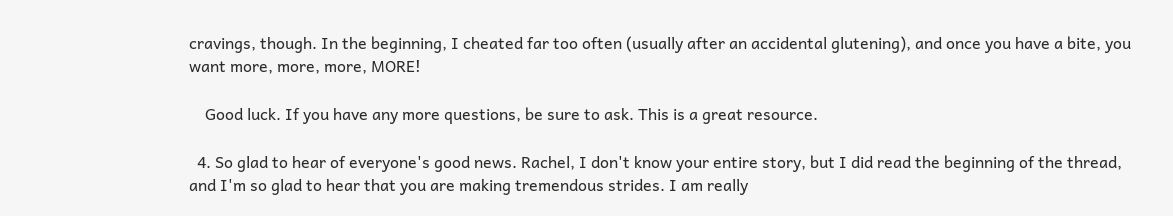cravings, though. In the beginning, I cheated far too often (usually after an accidental glutening), and once you have a bite, you want more, more, more, MORE!

    Good luck. If you have any more questions, be sure to ask. This is a great resource.

  4. So glad to hear of everyone's good news. Rachel, I don't know your entire story, but I did read the beginning of the thread, and I'm so glad to hear that you are making tremendous strides. I am really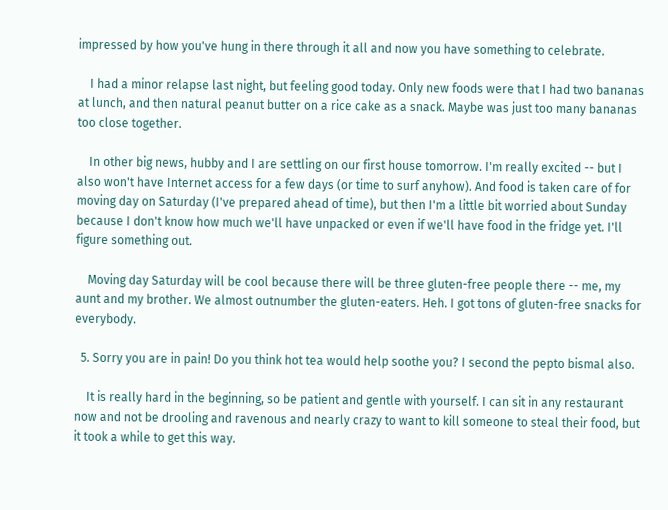impressed by how you've hung in there through it all and now you have something to celebrate.

    I had a minor relapse last night, but feeling good today. Only new foods were that I had two bananas at lunch, and then natural peanut butter on a rice cake as a snack. Maybe was just too many bananas too close together.

    In other big news, hubby and I are settling on our first house tomorrow. I'm really excited -- but I also won't have Internet access for a few days (or time to surf anyhow). And food is taken care of for moving day on Saturday (I've prepared ahead of time), but then I'm a little bit worried about Sunday because I don't know how much we'll have unpacked or even if we'll have food in the fridge yet. I'll figure something out.

    Moving day Saturday will be cool because there will be three gluten-free people there -- me, my aunt and my brother. We almost outnumber the gluten-eaters. Heh. I got tons of gluten-free snacks for everybody.

  5. Sorry you are in pain! Do you think hot tea would help soothe you? I second the pepto bismal also.

    It is really hard in the beginning, so be patient and gentle with yourself. I can sit in any restaurant now and not be drooling and ravenous and nearly crazy to want to kill someone to steal their food, but it took a while to get this way.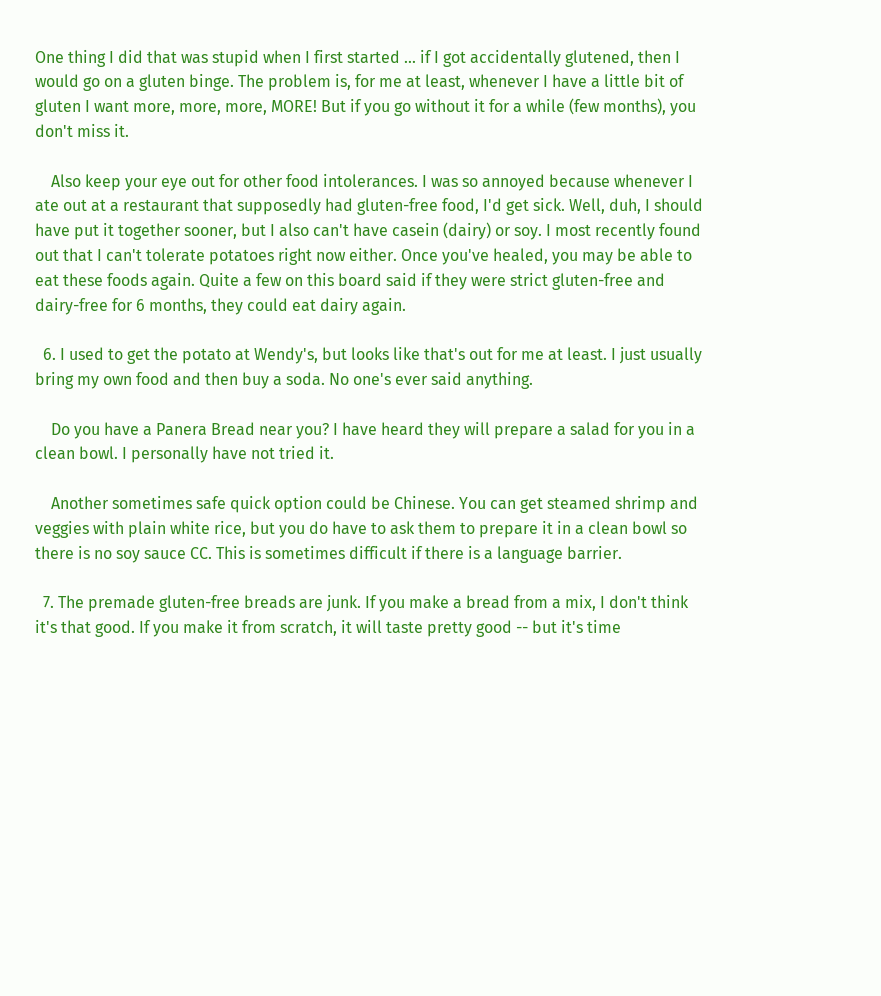One thing I did that was stupid when I first started ... if I got accidentally glutened, then I would go on a gluten binge. The problem is, for me at least, whenever I have a little bit of gluten I want more, more, more, MORE! But if you go without it for a while (few months), you don't miss it.

    Also keep your eye out for other food intolerances. I was so annoyed because whenever I ate out at a restaurant that supposedly had gluten-free food, I'd get sick. Well, duh, I should have put it together sooner, but I also can't have casein (dairy) or soy. I most recently found out that I can't tolerate potatoes right now either. Once you've healed, you may be able to eat these foods again. Quite a few on this board said if they were strict gluten-free and dairy-free for 6 months, they could eat dairy again.

  6. I used to get the potato at Wendy's, but looks like that's out for me at least. I just usually bring my own food and then buy a soda. No one's ever said anything.

    Do you have a Panera Bread near you? I have heard they will prepare a salad for you in a clean bowl. I personally have not tried it.

    Another sometimes safe quick option could be Chinese. You can get steamed shrimp and veggies with plain white rice, but you do have to ask them to prepare it in a clean bowl so there is no soy sauce CC. This is sometimes difficult if there is a language barrier.

  7. The premade gluten-free breads are junk. If you make a bread from a mix, I don't think it's that good. If you make it from scratch, it will taste pretty good -- but it's time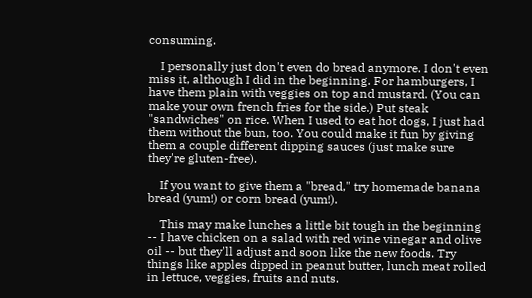consuming.

    I personally just don't even do bread anymore. I don't even miss it, although I did in the beginning. For hamburgers, I have them plain with veggies on top and mustard. (You can make your own french fries for the side.) Put steak "sandwiches" on rice. When I used to eat hot dogs, I just had them without the bun, too. You could make it fun by giving them a couple different dipping sauces (just make sure they're gluten-free).

    If you want to give them a "bread," try homemade banana bread (yum!) or corn bread (yum!).

    This may make lunches a little bit tough in the beginning -- I have chicken on a salad with red wine vinegar and olive oil -- but they'll adjust and soon like the new foods. Try things like apples dipped in peanut butter, lunch meat rolled in lettuce, veggies, fruits and nuts.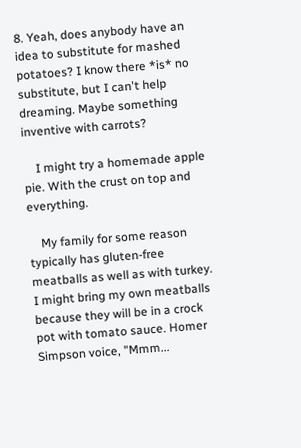8. Yeah, does anybody have an idea to substitute for mashed potatoes? I know there *is* no substitute, but I can't help dreaming. Maybe something inventive with carrots?

    I might try a homemade apple pie. With the crust on top and everything.

    My family for some reason typically has gluten-free meatballs as well as with turkey. I might bring my own meatballs because they will be in a crock pot with tomato sauce. Homer Simpson voice, "Mmm...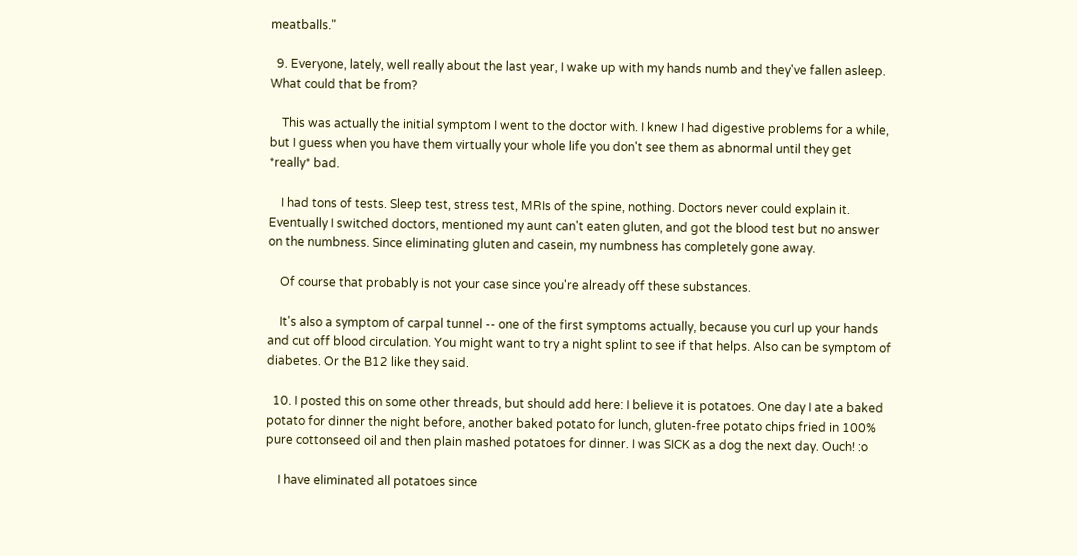meatballs."

  9. Everyone, lately, well really about the last year, I wake up with my hands numb and they've fallen asleep. What could that be from?

    This was actually the initial symptom I went to the doctor with. I knew I had digestive problems for a while, but I guess when you have them virtually your whole life you don't see them as abnormal until they get *really* bad.

    I had tons of tests. Sleep test, stress test, MRIs of the spine, nothing. Doctors never could explain it. Eventually I switched doctors, mentioned my aunt can't eaten gluten, and got the blood test but no answer on the numbness. Since eliminating gluten and casein, my numbness has completely gone away.

    Of course that probably is not your case since you're already off these substances.

    It's also a symptom of carpal tunnel -- one of the first symptoms actually, because you curl up your hands and cut off blood circulation. You might want to try a night splint to see if that helps. Also can be symptom of diabetes. Or the B12 like they said.

  10. I posted this on some other threads, but should add here: I believe it is potatoes. One day I ate a baked potato for dinner the night before, another baked potato for lunch, gluten-free potato chips fried in 100% pure cottonseed oil and then plain mashed potatoes for dinner. I was SICK as a dog the next day. Ouch! :o

    I have eliminated all potatoes since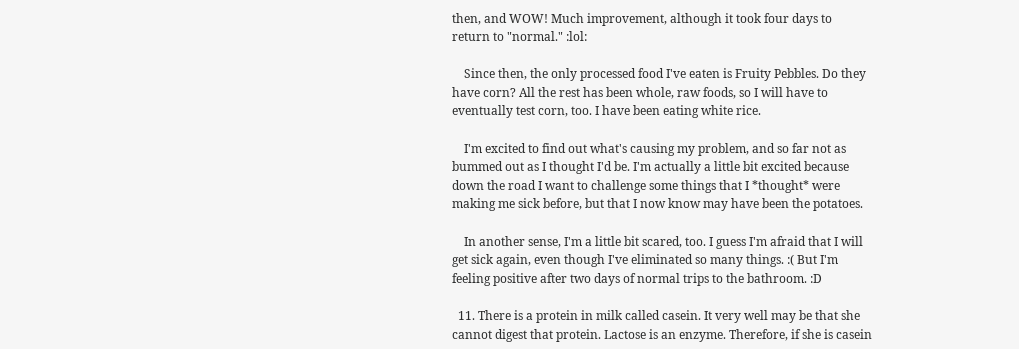then, and WOW! Much improvement, although it took four days to return to "normal." :lol:

    Since then, the only processed food I've eaten is Fruity Pebbles. Do they have corn? All the rest has been whole, raw foods, so I will have to eventually test corn, too. I have been eating white rice.

    I'm excited to find out what's causing my problem, and so far not as bummed out as I thought I'd be. I'm actually a little bit excited because down the road I want to challenge some things that I *thought* were making me sick before, but that I now know may have been the potatoes.

    In another sense, I'm a little bit scared, too. I guess I'm afraid that I will get sick again, even though I've eliminated so many things. :( But I'm feeling positive after two days of normal trips to the bathroom. :D

  11. There is a protein in milk called casein. It very well may be that she cannot digest that protein. Lactose is an enzyme. Therefore, if she is casein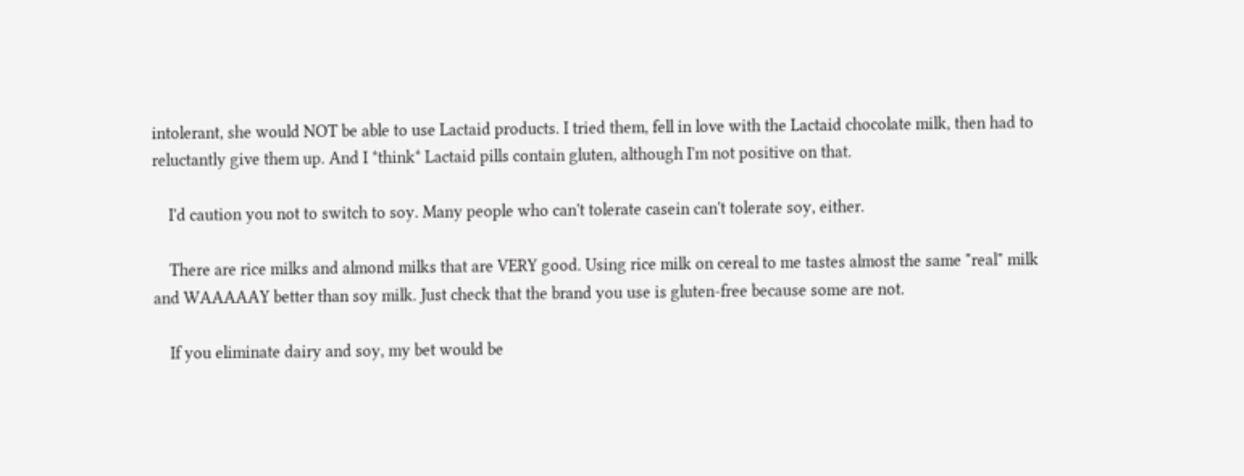intolerant, she would NOT be able to use Lactaid products. I tried them, fell in love with the Lactaid chocolate milk, then had to reluctantly give them up. And I *think* Lactaid pills contain gluten, although I'm not positive on that.

    I'd caution you not to switch to soy. Many people who can't tolerate casein can't tolerate soy, either.

    There are rice milks and almond milks that are VERY good. Using rice milk on cereal to me tastes almost the same "real" milk and WAAAAAY better than soy milk. Just check that the brand you use is gluten-free because some are not.

    If you eliminate dairy and soy, my bet would be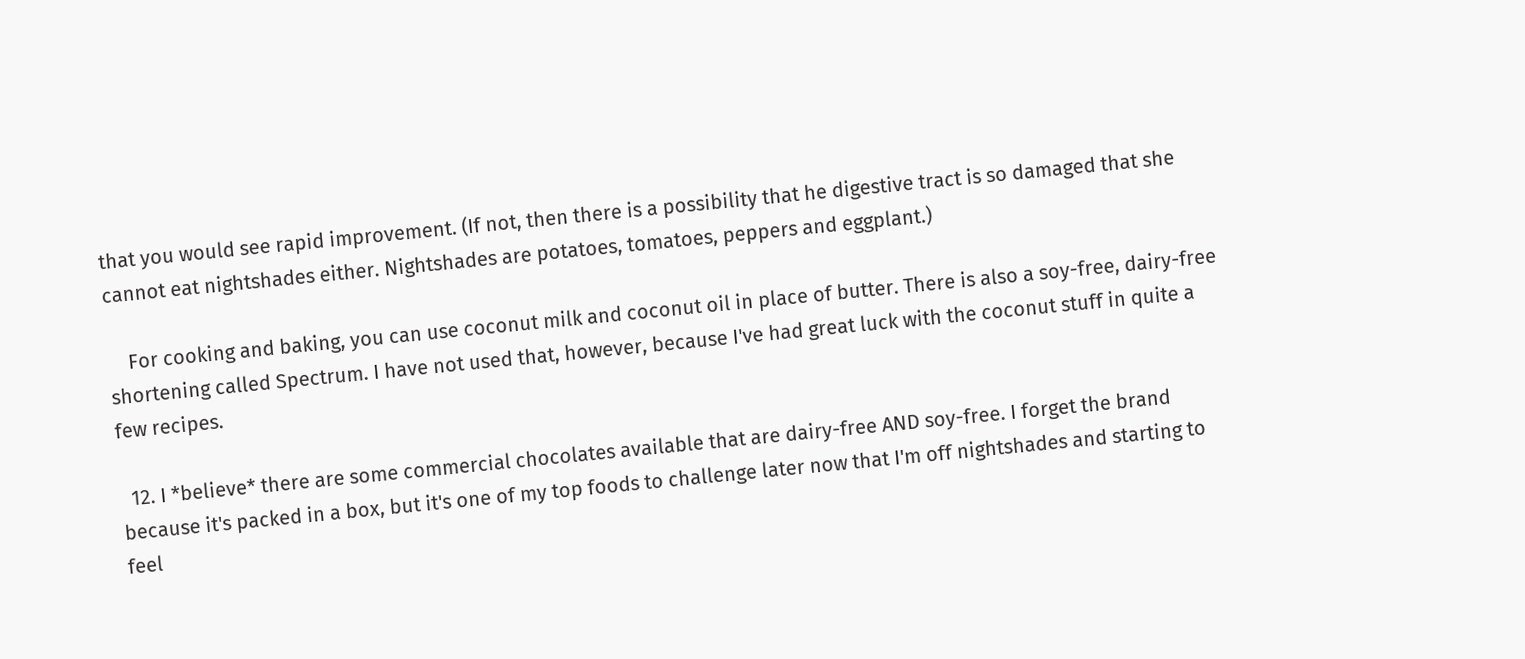that you would see rapid improvement. (If not, then there is a possibility that he digestive tract is so damaged that she cannot eat nightshades either. Nightshades are potatoes, tomatoes, peppers and eggplant.)

    For cooking and baking, you can use coconut milk and coconut oil in place of butter. There is also a soy-free, dairy-free shortening called Spectrum. I have not used that, however, because I've had great luck with the coconut stuff in quite a few recipes.

  12. I *believe* there are some commercial chocolates available that are dairy-free AND soy-free. I forget the brand because it's packed in a box, but it's one of my top foods to challenge later now that I'm off nightshades and starting to feel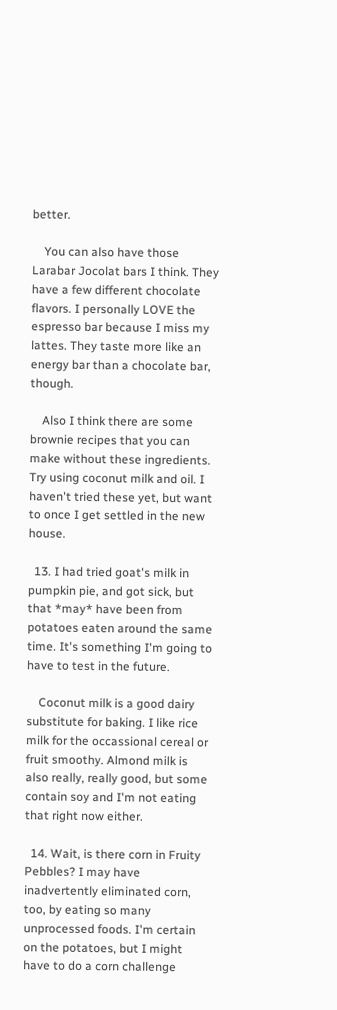better.

    You can also have those Larabar Jocolat bars I think. They have a few different chocolate flavors. I personally LOVE the espresso bar because I miss my lattes. They taste more like an energy bar than a chocolate bar, though.

    Also I think there are some brownie recipes that you can make without these ingredients. Try using coconut milk and oil. I haven't tried these yet, but want to once I get settled in the new house.

  13. I had tried goat's milk in pumpkin pie, and got sick, but that *may* have been from potatoes eaten around the same time. It's something I'm going to have to test in the future.

    Coconut milk is a good dairy substitute for baking. I like rice milk for the occassional cereal or fruit smoothy. Almond milk is also really, really good, but some contain soy and I'm not eating that right now either.

  14. Wait, is there corn in Fruity Pebbles? I may have inadvertently eliminated corn, too, by eating so many unprocessed foods. I'm certain on the potatoes, but I might have to do a corn challenge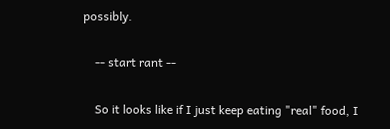possibly.

    -- start rant --

    So it looks like if I just keep eating "real" food, I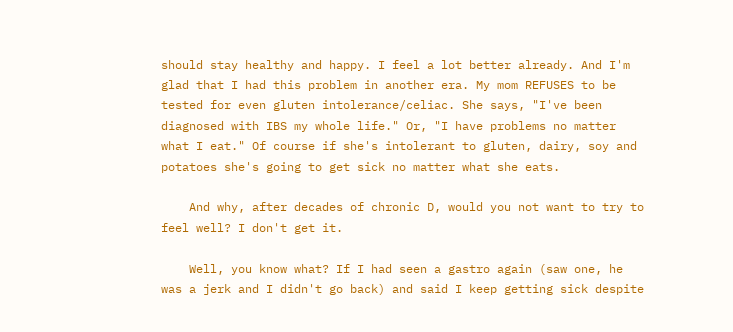should stay healthy and happy. I feel a lot better already. And I'm glad that I had this problem in another era. My mom REFUSES to be tested for even gluten intolerance/celiac. She says, "I've been diagnosed with IBS my whole life." Or, "I have problems no matter what I eat." Of course if she's intolerant to gluten, dairy, soy and potatoes she's going to get sick no matter what she eats.

    And why, after decades of chronic D, would you not want to try to feel well? I don't get it.

    Well, you know what? If I had seen a gastro again (saw one, he was a jerk and I didn't go back) and said I keep getting sick despite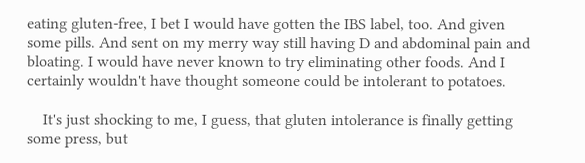eating gluten-free, I bet I would have gotten the IBS label, too. And given some pills. And sent on my merry way still having D and abdominal pain and bloating. I would have never known to try eliminating other foods. And I certainly wouldn't have thought someone could be intolerant to potatoes.

    It's just shocking to me, I guess, that gluten intolerance is finally getting some press, but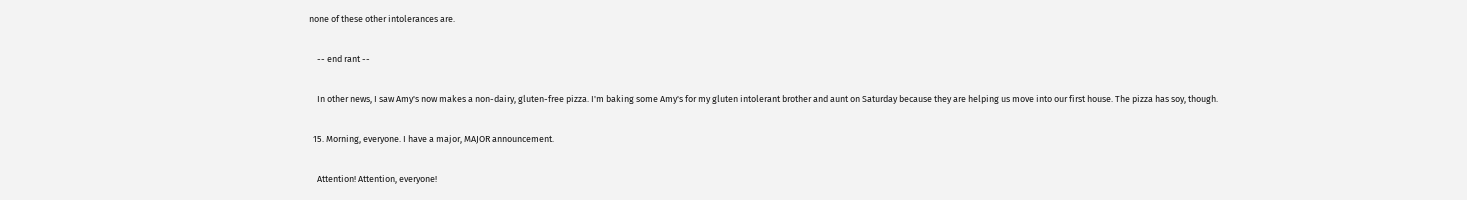none of these other intolerances are.

    -- end rant --

    In other news, I saw Amy's now makes a non-dairy, gluten-free pizza. I'm baking some Amy's for my gluten intolerant brother and aunt on Saturday because they are helping us move into our first house. The pizza has soy, though.

  15. Morning, everyone. I have a major, MAJOR announcement.

    Attention! Attention, everyone!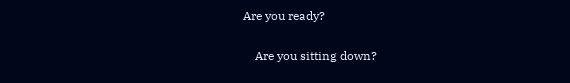Are you ready?

    Are you sitting down?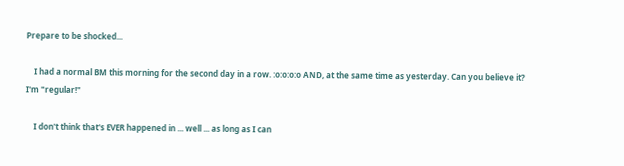Prepare to be shocked...

    I had a normal BM this morning for the second day in a row. :o:o:o:o AND, at the same time as yesterday. Can you believe it? I'm "regular!"

    I don't think that's EVER happened in ... well ... as long as I can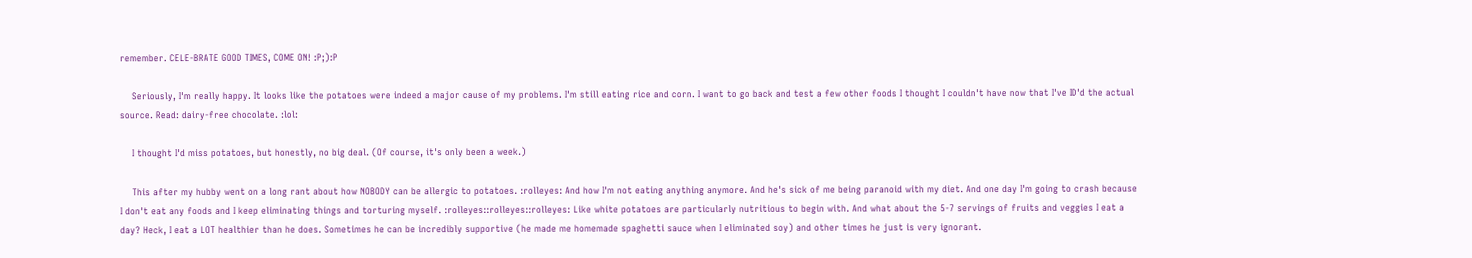remember. CELE-BRATE GOOD TIMES, COME ON! :P;):P

    Seriously, I'm really happy. It looks like the potatoes were indeed a major cause of my problems. I'm still eating rice and corn. I want to go back and test a few other foods I thought I couldn't have now that I've ID'd the actual source. Read: dairy-free chocolate. :lol:

    I thought I'd miss potatoes, but honestly, no big deal. (Of course, it's only been a week.)

    This after my hubby went on a long rant about how NOBODY can be allergic to potatoes. :rolleyes: And how I'm not eating anything anymore. And he's sick of me being paranoid with my diet. And one day I'm going to crash because I don't eat any foods and I keep eliminating things and torturing myself. :rolleyes::rolleyes::rolleyes: Like white potatoes are particularly nutritious to begin with. And what about the 5-7 servings of fruits and veggies I eat a day? Heck, I eat a LOT healthier than he does. Sometimes he can be incredibly supportive (he made me homemade spaghetti sauce when I eliminated soy) and other times he just is very ignorant.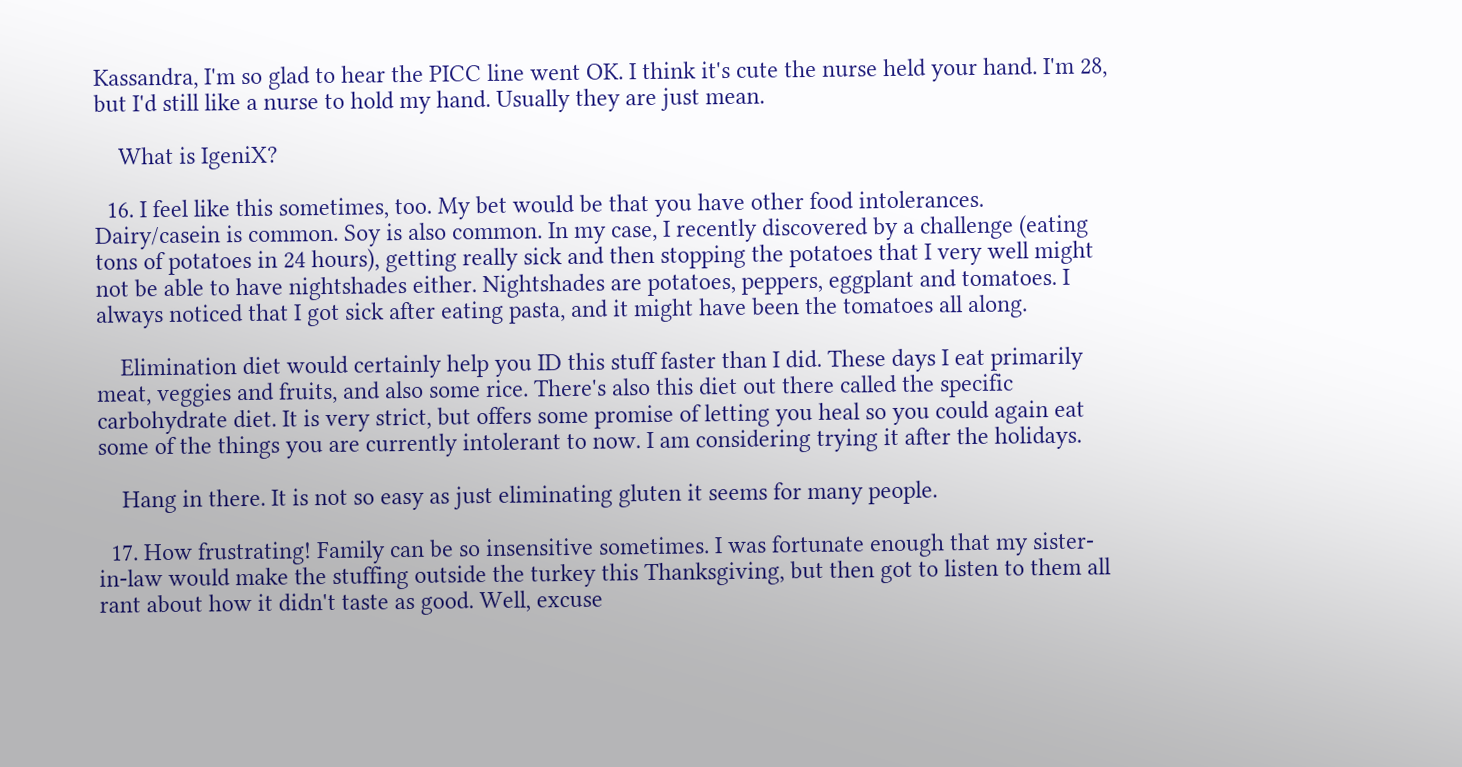Kassandra, I'm so glad to hear the PICC line went OK. I think it's cute the nurse held your hand. I'm 28, but I'd still like a nurse to hold my hand. Usually they are just mean.

    What is IgeniX?

  16. I feel like this sometimes, too. My bet would be that you have other food intolerances. Dairy/casein is common. Soy is also common. In my case, I recently discovered by a challenge (eating tons of potatoes in 24 hours), getting really sick and then stopping the potatoes that I very well might not be able to have nightshades either. Nightshades are potatoes, peppers, eggplant and tomatoes. I always noticed that I got sick after eating pasta, and it might have been the tomatoes all along.

    Elimination diet would certainly help you ID this stuff faster than I did. These days I eat primarily meat, veggies and fruits, and also some rice. There's also this diet out there called the specific carbohydrate diet. It is very strict, but offers some promise of letting you heal so you could again eat some of the things you are currently intolerant to now. I am considering trying it after the holidays.

    Hang in there. It is not so easy as just eliminating gluten it seems for many people.

  17. How frustrating! Family can be so insensitive sometimes. I was fortunate enough that my sister-in-law would make the stuffing outside the turkey this Thanksgiving, but then got to listen to them all rant about how it didn't taste as good. Well, excuse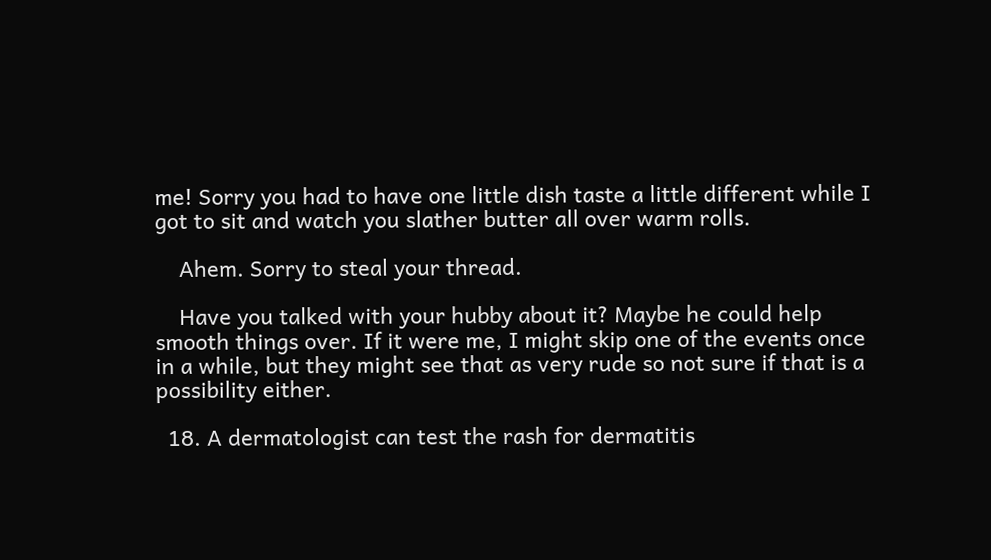me! Sorry you had to have one little dish taste a little different while I got to sit and watch you slather butter all over warm rolls.

    Ahem. Sorry to steal your thread.

    Have you talked with your hubby about it? Maybe he could help smooth things over. If it were me, I might skip one of the events once in a while, but they might see that as very rude so not sure if that is a possibility either.

  18. A dermatologist can test the rash for dermatitis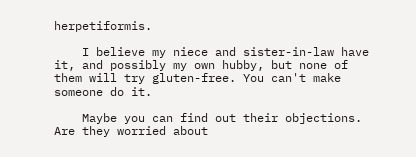herpetiformis.

    I believe my niece and sister-in-law have it, and possibly my own hubby, but none of them will try gluten-free. You can't make someone do it.

    Maybe you can find out their objections. Are they worried about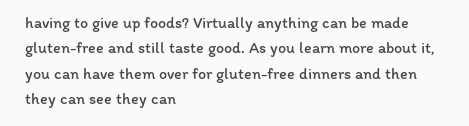having to give up foods? Virtually anything can be made gluten-free and still taste good. As you learn more about it, you can have them over for gluten-free dinners and then they can see they can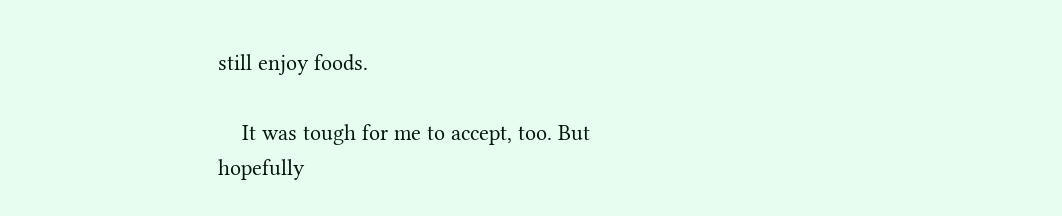still enjoy foods.

    It was tough for me to accept, too. But hopefully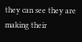they can see they are making their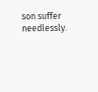son suffer needlessly.